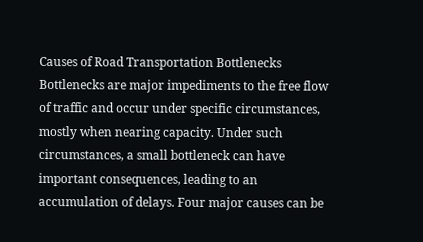Causes of Road Transportation Bottlenecks
Bottlenecks are major impediments to the free flow of traffic and occur under specific circumstances, mostly when nearing capacity. Under such circumstances, a small bottleneck can have important consequences, leading to an accumulation of delays. Four major causes can be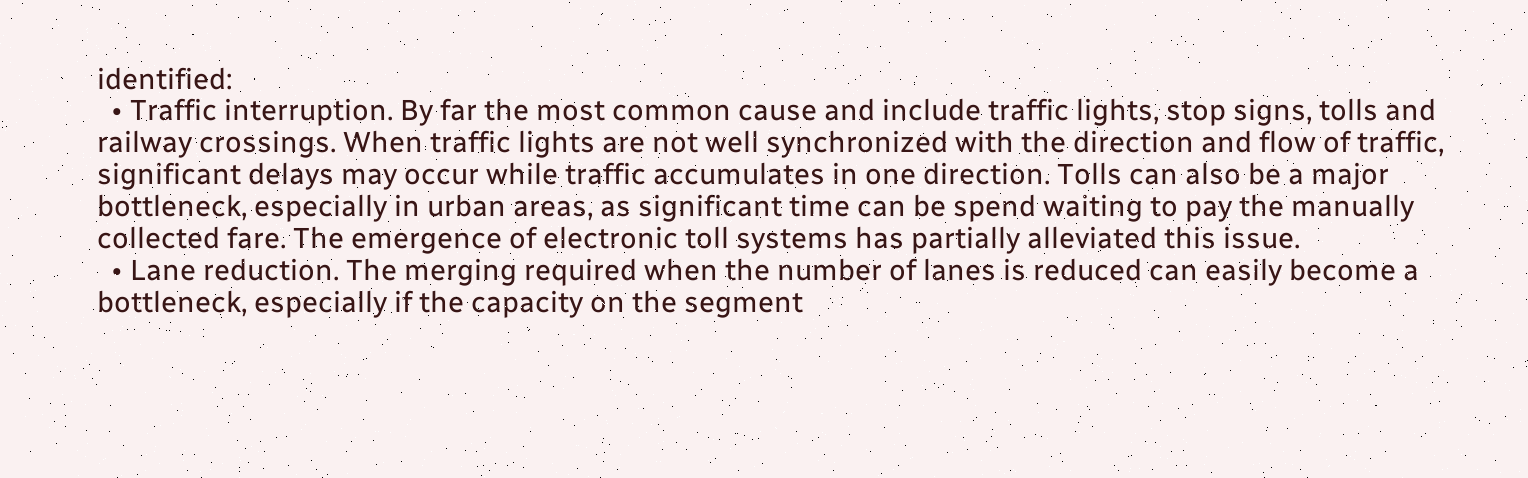identified:
  • Traffic interruption. By far the most common cause and include traffic lights, stop signs, tolls and railway crossings. When traffic lights are not well synchronized with the direction and flow of traffic, significant delays may occur while traffic accumulates in one direction. Tolls can also be a major bottleneck, especially in urban areas, as significant time can be spend waiting to pay the manually collected fare. The emergence of electronic toll systems has partially alleviated this issue.
  • Lane reduction. The merging required when the number of lanes is reduced can easily become a bottleneck, especially if the capacity on the segment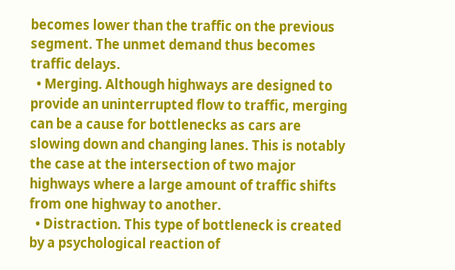becomes lower than the traffic on the previous segment. The unmet demand thus becomes traffic delays.
  • Merging. Although highways are designed to provide an uninterrupted flow to traffic, merging can be a cause for bottlenecks as cars are slowing down and changing lanes. This is notably the case at the intersection of two major highways where a large amount of traffic shifts from one highway to another.
  • Distraction. This type of bottleneck is created by a psychological reaction of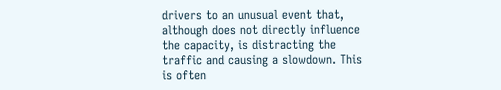drivers to an unusual event that, although does not directly influence the capacity, is distracting the traffic and causing a slowdown. This is often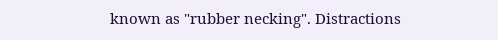known as "rubber necking". Distractions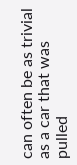can often be as trivial as a car that was pulled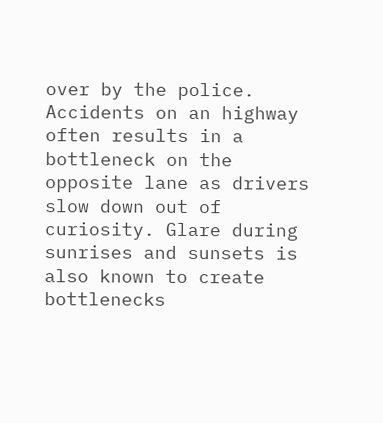over by the police. Accidents on an highway often results in a bottleneck on the opposite lane as drivers slow down out of curiosity. Glare during sunrises and sunsets is also known to create bottlenecks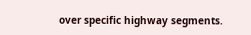over specific highway segments.